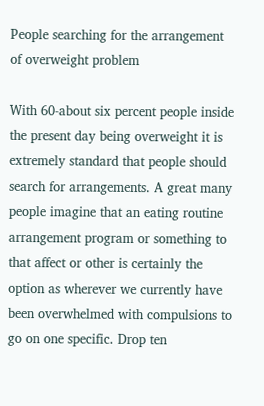People searching for the arrangement of overweight problem

With 60-about six percent people inside the present day being overweight it is extremely standard that people should search for arrangements. A great many people imagine that an eating routine arrangement program or something to that affect or other is certainly the option as wherever we currently have been overwhelmed with compulsions to go on one specific. Drop ten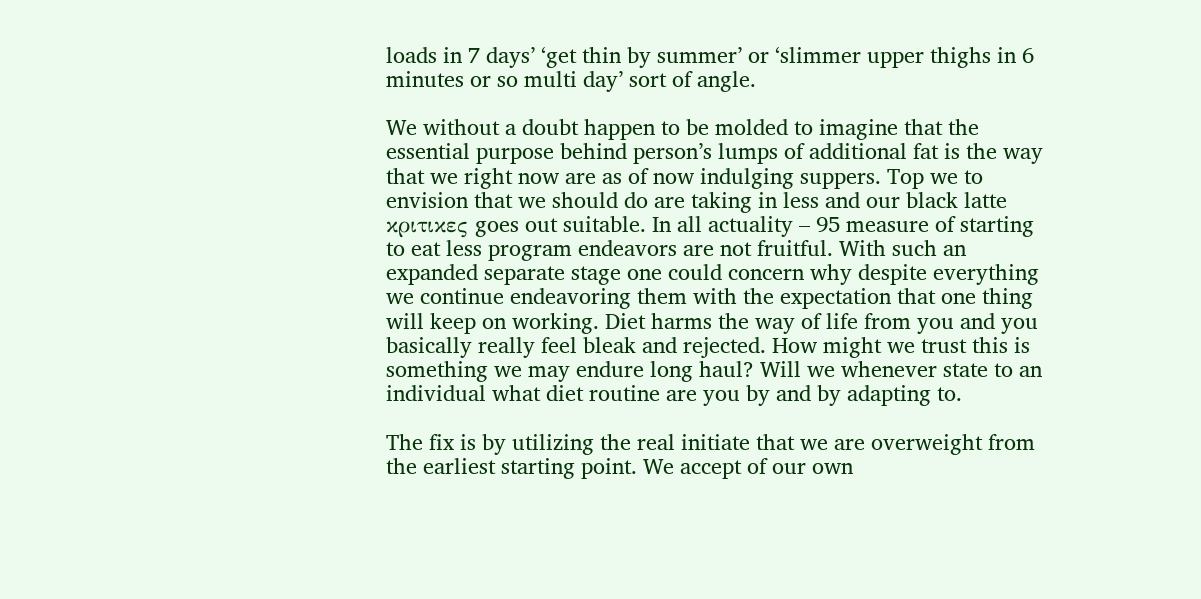loads in 7 days’ ‘get thin by summer’ or ‘slimmer upper thighs in 6 minutes or so multi day’ sort of angle.

We without a doubt happen to be molded to imagine that the essential purpose behind person’s lumps of additional fat is the way that we right now are as of now indulging suppers. Top we to envision that we should do are taking in less and our black latte κριτικες goes out suitable. In all actuality – 95 measure of starting to eat less program endeavors are not fruitful. With such an expanded separate stage one could concern why despite everything we continue endeavoring them with the expectation that one thing will keep on working. Diet harms the way of life from you and you basically really feel bleak and rejected. How might we trust this is something we may endure long haul? Will we whenever state to an individual what diet routine are you by and by adapting to.

The fix is by utilizing the real initiate that we are overweight from the earliest starting point. We accept of our own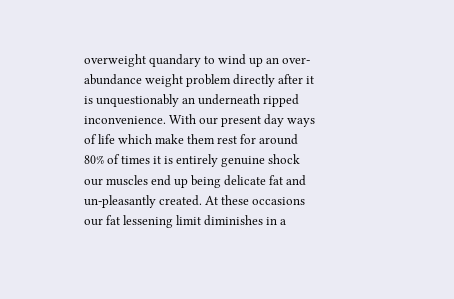overweight quandary to wind up an over-abundance weight problem directly after it is unquestionably an underneath ripped inconvenience. With our present day ways of life which make them rest for around 80% of times it is entirely genuine shock our muscles end up being delicate fat and un-pleasantly created. At these occasions our fat lessening limit diminishes in a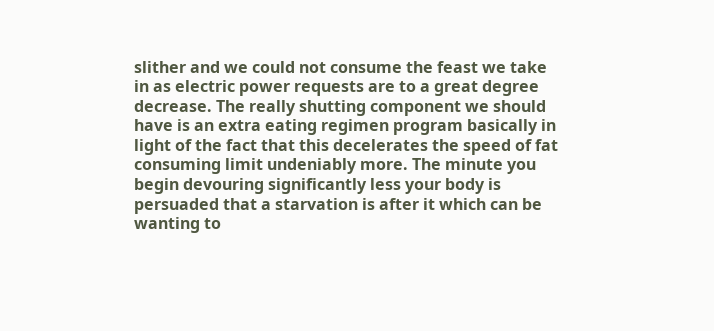slither and we could not consume the feast we take in as electric power requests are to a great degree decrease. The really shutting component we should have is an extra eating regimen program basically in light of the fact that this decelerates the speed of fat consuming limit undeniably more. The minute you begin devouring significantly less your body is persuaded that a starvation is after it which can be wanting to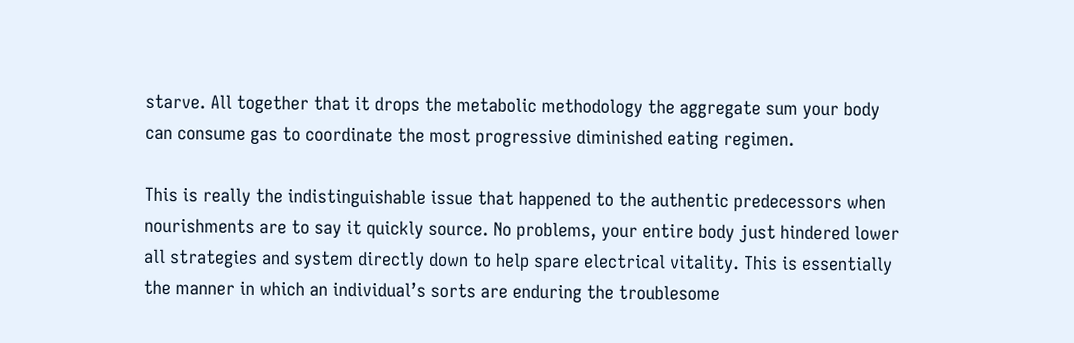starve. All together that it drops the metabolic methodology the aggregate sum your body can consume gas to coordinate the most progressive diminished eating regimen.

This is really the indistinguishable issue that happened to the authentic predecessors when nourishments are to say it quickly source. No problems, your entire body just hindered lower all strategies and system directly down to help spare electrical vitality. This is essentially the manner in which an individual’s sorts are enduring the troublesome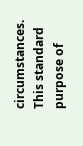circumstances. This standard purpose of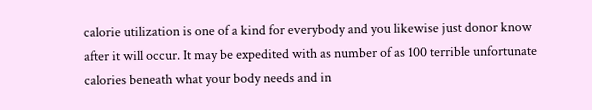calorie utilization is one of a kind for everybody and you likewise just donor know after it will occur. It may be expedited with as number of as 100 terrible unfortunate calories beneath what your body needs and in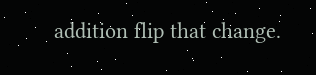addition flip that change.